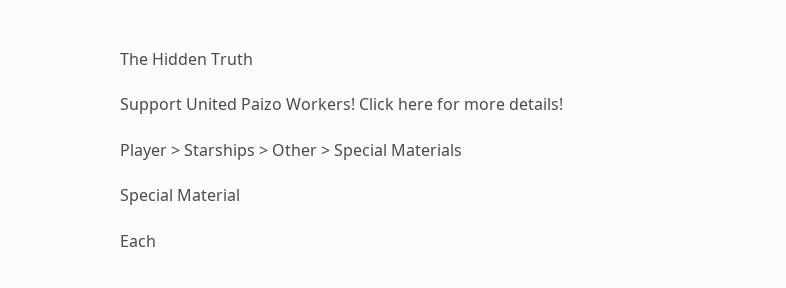The Hidden Truth

Support United Paizo Workers! Click here for more details!

Player > Starships > Other > Special Materials

Special Material

Each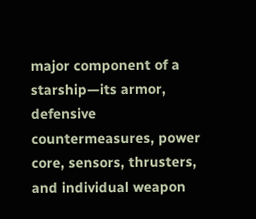major component of a starship—its armor, defensive countermeasures, power core, sensors, thrusters, and individual weapon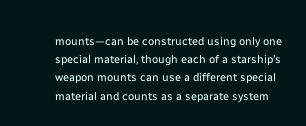mounts—can be constructed using only one special material, though each of a starship’s weapon mounts can use a different special material and counts as a separate system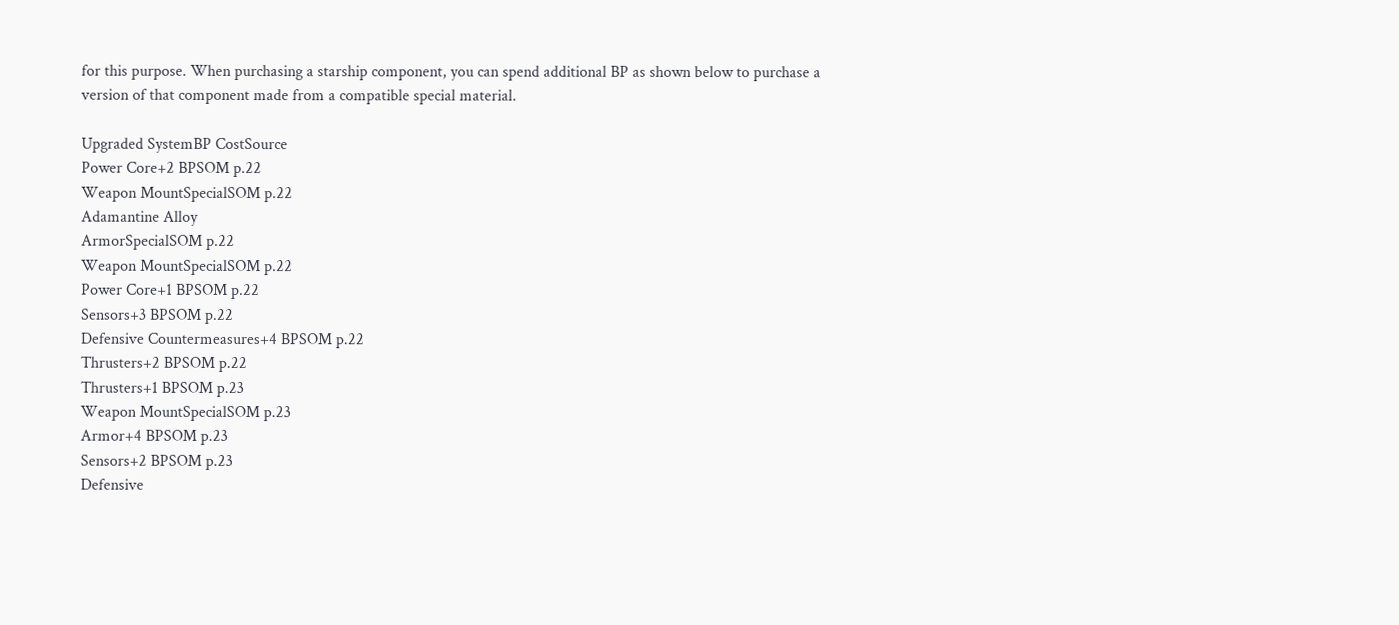for this purpose. When purchasing a starship component, you can spend additional BP as shown below to purchase a version of that component made from a compatible special material.

Upgraded SystemBP CostSource
Power Core+2 BPSOM p.22
Weapon MountSpecialSOM p.22
Adamantine Alloy
ArmorSpecialSOM p.22
Weapon MountSpecialSOM p.22
Power Core+1 BPSOM p.22
Sensors+3 BPSOM p.22
Defensive Countermeasures+4 BPSOM p.22
Thrusters+2 BPSOM p.22
Thrusters+1 BPSOM p.23
Weapon MountSpecialSOM p.23
Armor+4 BPSOM p.23
Sensors+2 BPSOM p.23
Defensive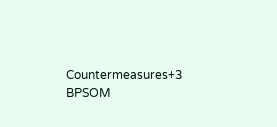Countermeasures+3 BPSOM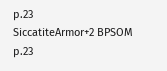p.23
SiccatiteArmor+2 BPSOM p.23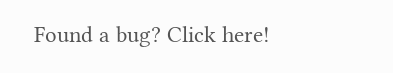Found a bug? Click here!